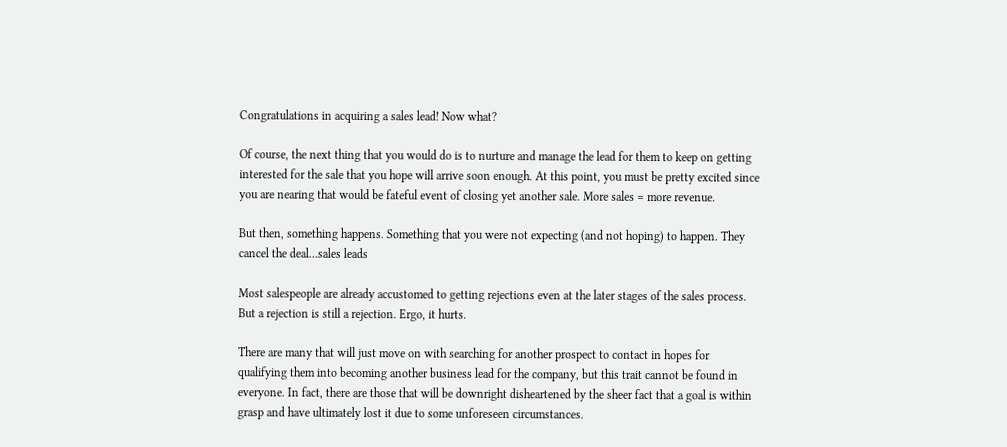Congratulations in acquiring a sales lead! Now what?

Of course, the next thing that you would do is to nurture and manage the lead for them to keep on getting interested for the sale that you hope will arrive soon enough. At this point, you must be pretty excited since you are nearing that would be fateful event of closing yet another sale. More sales = more revenue.

But then, something happens. Something that you were not expecting (and not hoping) to happen. They cancel the deal…sales leads

Most salespeople are already accustomed to getting rejections even at the later stages of the sales process. But a rejection is still a rejection. Ergo, it hurts.

There are many that will just move on with searching for another prospect to contact in hopes for qualifying them into becoming another business lead for the company, but this trait cannot be found in everyone. In fact, there are those that will be downright disheartened by the sheer fact that a goal is within grasp and have ultimately lost it due to some unforeseen circumstances.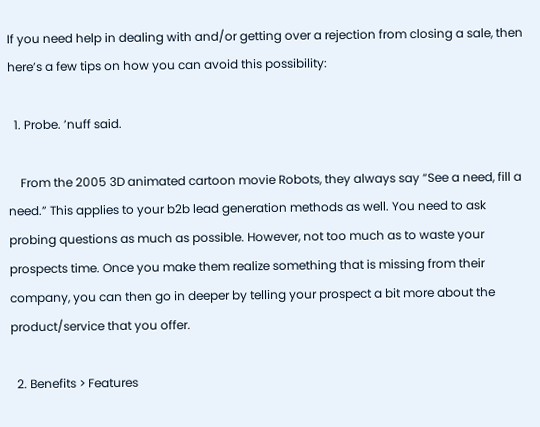If you need help in dealing with and/or getting over a rejection from closing a sale, then here’s a few tips on how you can avoid this possibility:

  1. Probe. ’nuff said.

    From the 2005 3D animated cartoon movie Robots, they always say “See a need, fill a need.” This applies to your b2b lead generation methods as well. You need to ask probing questions as much as possible. However, not too much as to waste your prospects time. Once you make them realize something that is missing from their company, you can then go in deeper by telling your prospect a bit more about the product/service that you offer.

  2. Benefits > Features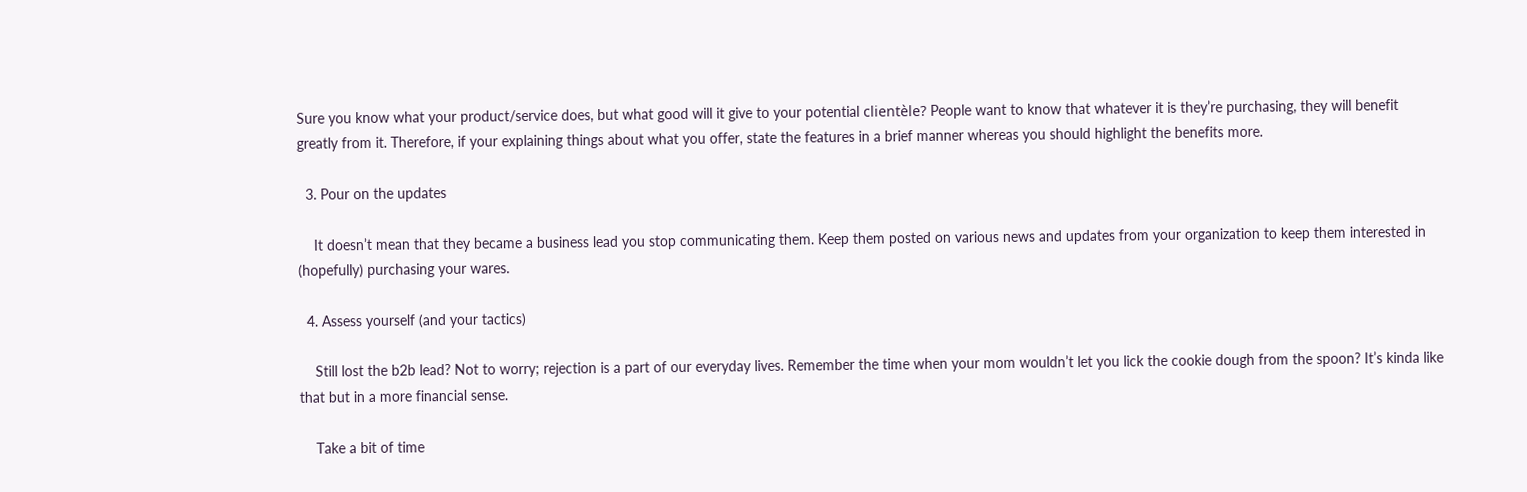Sure you know what your product/service does, but what good will it give to your potential clientèle? People want to know that whatever it is they’re purchasing, they will benefit greatly from it. Therefore, if your explaining things about what you offer, state the features in a brief manner whereas you should highlight the benefits more.

  3. Pour on the updates

    It doesn’t mean that they became a business lead you stop communicating them. Keep them posted on various news and updates from your organization to keep them interested in (hopefully) purchasing your wares.

  4. Assess yourself (and your tactics)

    Still lost the b2b lead? Not to worry; rejection is a part of our everyday lives. Remember the time when your mom wouldn’t let you lick the cookie dough from the spoon? It’s kinda like that but in a more financial sense.

    Take a bit of time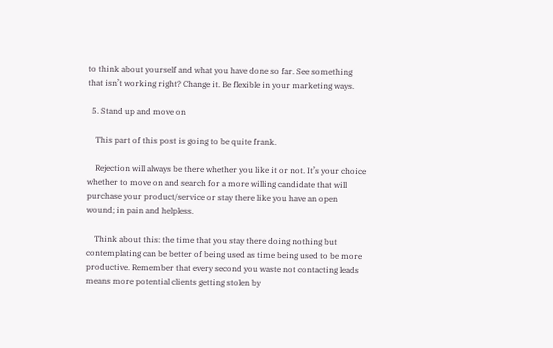to think about yourself and what you have done so far. See something that isn’t working right? Change it. Be flexible in your marketing ways.

  5. Stand up and move on

    This part of this post is going to be quite frank.

    Rejection will always be there whether you like it or not. It’s your choice whether to move on and search for a more willing candidate that will purchase your product/service or stay there like you have an open wound; in pain and helpless.

    Think about this: the time that you stay there doing nothing but contemplating can be better of being used as time being used to be more productive. Remember that every second you waste not contacting leads means more potential clients getting stolen by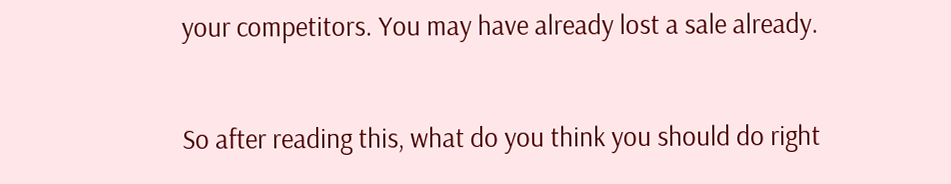your competitors. You may have already lost a sale already.

So after reading this, what do you think you should do right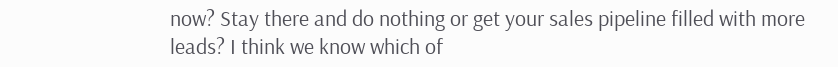now? Stay there and do nothing or get your sales pipeline filled with more leads? I think we know which of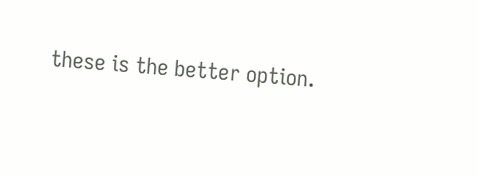these is the better option.